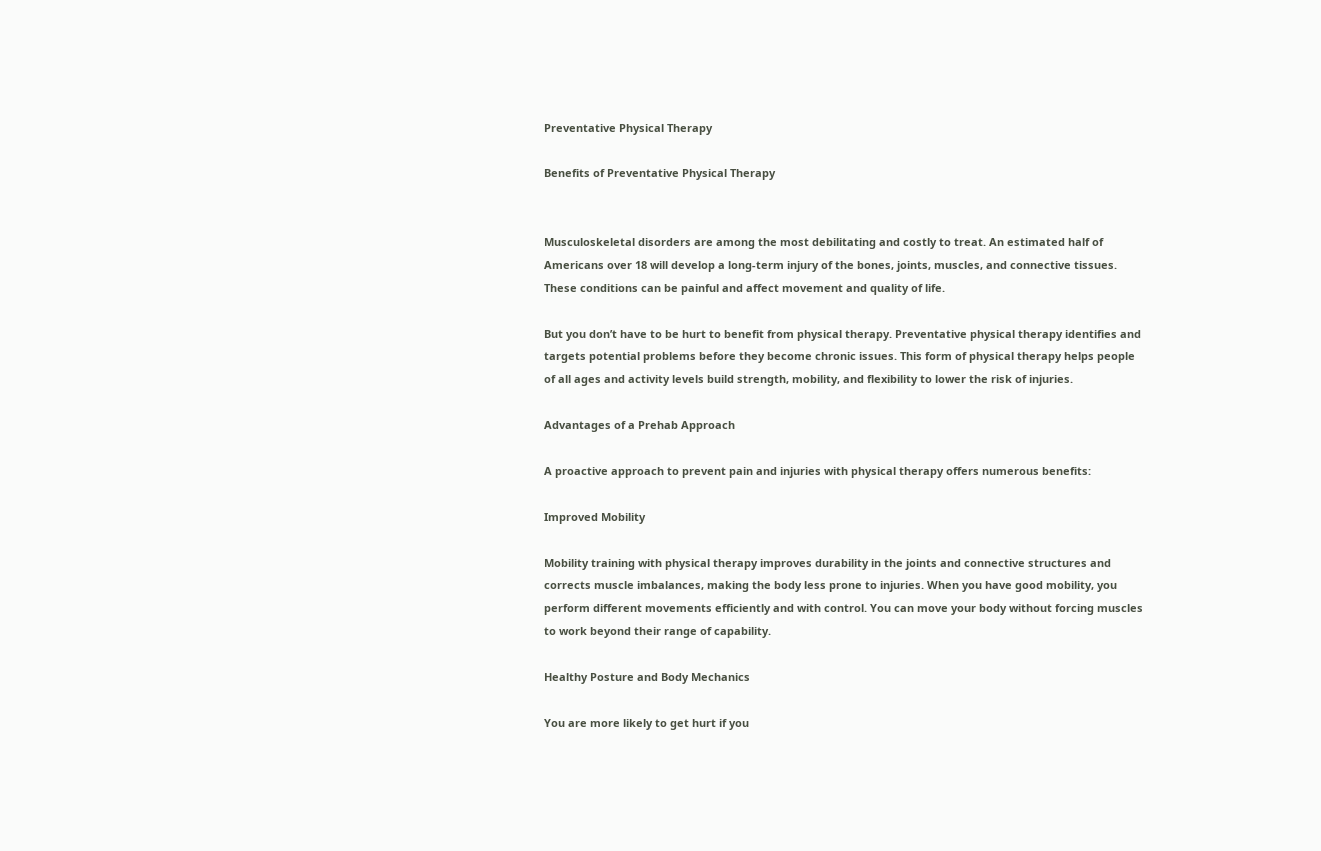Preventative Physical Therapy

Benefits of Preventative Physical Therapy


Musculoskeletal disorders are among the most debilitating and costly to treat. An estimated half of Americans over 18 will develop a long-term injury of the bones, joints, muscles, and connective tissues. These conditions can be painful and affect movement and quality of life.

But you don’t have to be hurt to benefit from physical therapy. Preventative physical therapy identifies and targets potential problems before they become chronic issues. This form of physical therapy helps people of all ages and activity levels build strength, mobility, and flexibility to lower the risk of injuries.

Advantages of a Prehab Approach

A proactive approach to prevent pain and injuries with physical therapy offers numerous benefits:

Improved Mobility

Mobility training with physical therapy improves durability in the joints and connective structures and corrects muscle imbalances, making the body less prone to injuries. When you have good mobility, you perform different movements efficiently and with control. You can move your body without forcing muscles to work beyond their range of capability.

Healthy Posture and Body Mechanics

You are more likely to get hurt if you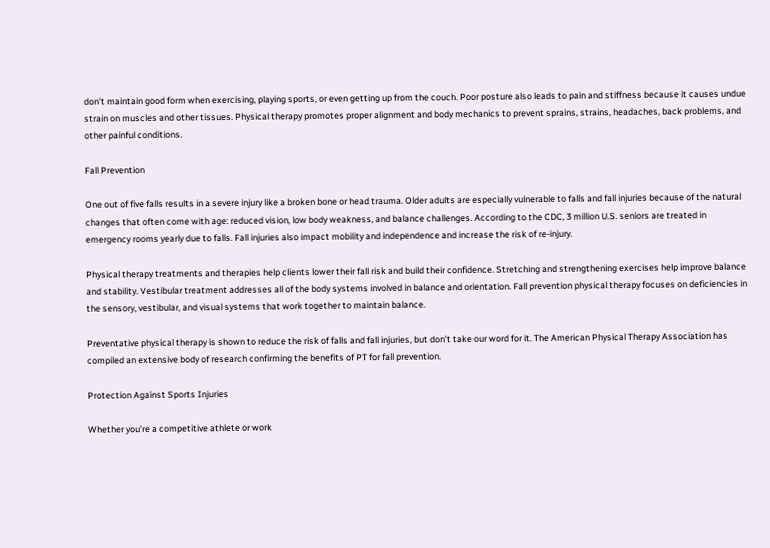don’t maintain good form when exercising, playing sports, or even getting up from the couch. Poor posture also leads to pain and stiffness because it causes undue strain on muscles and other tissues. Physical therapy promotes proper alignment and body mechanics to prevent sprains, strains, headaches, back problems, and other painful conditions.

Fall Prevention

One out of five falls results in a severe injury like a broken bone or head trauma. Older adults are especially vulnerable to falls and fall injuries because of the natural changes that often come with age: reduced vision, low body weakness, and balance challenges. According to the CDC, 3 million U.S. seniors are treated in emergency rooms yearly due to falls. Fall injuries also impact mobility and independence and increase the risk of re-injury.

Physical therapy treatments and therapies help clients lower their fall risk and build their confidence. Stretching and strengthening exercises help improve balance and stability. Vestibular treatment addresses all of the body systems involved in balance and orientation. Fall prevention physical therapy focuses on deficiencies in the sensory, vestibular, and visual systems that work together to maintain balance.

Preventative physical therapy is shown to reduce the risk of falls and fall injuries, but don’t take our word for it. The American Physical Therapy Association has compiled an extensive body of research confirming the benefits of PT for fall prevention.

Protection Against Sports Injuries

Whether you’re a competitive athlete or work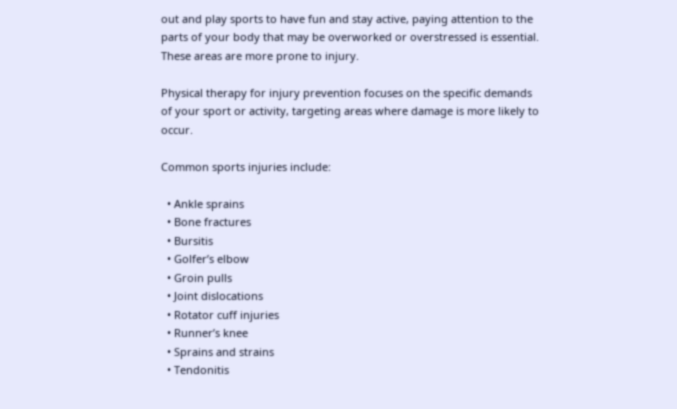out and play sports to have fun and stay active, paying attention to the parts of your body that may be overworked or overstressed is essential. These areas are more prone to injury.

Physical therapy for injury prevention focuses on the specific demands of your sport or activity, targeting areas where damage is more likely to occur.

Common sports injuries include:

  • Ankle sprains
  • Bone fractures
  • Bursitis
  • Golfer’s elbow
  • Groin pulls
  • Joint dislocations
  • Rotator cuff injuries
  • Runner’s knee
  • Sprains and strains
  • Tendonitis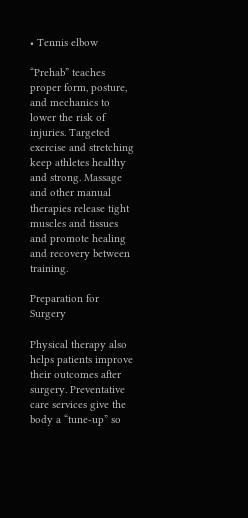• Tennis elbow

“Prehab” teaches proper form, posture,  and mechanics to lower the risk of injuries. Targeted exercise and stretching keep athletes healthy and strong. Massage and other manual therapies release tight muscles and tissues and promote healing and recovery between training.

Preparation for Surgery

Physical therapy also helps patients improve their outcomes after surgery. Preventative care services give the body a “tune-up” so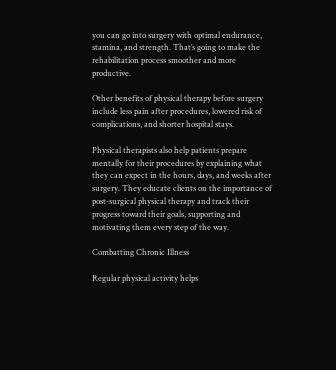you can go into surgery with optimal endurance, stamina, and strength. That’s going to make the rehabilitation process smoother and more productive.

Other benefits of physical therapy before surgery include less pain after procedures, lowered risk of complications, and shorter hospital stays.

Physical therapists also help patients prepare mentally for their procedures by explaining what they can expect in the hours, days, and weeks after surgery. They educate clients on the importance of post-surgical physical therapy and track their progress toward their goals, supporting and motivating them every step of the way.

Combatting Chronic Illness

Regular physical activity helps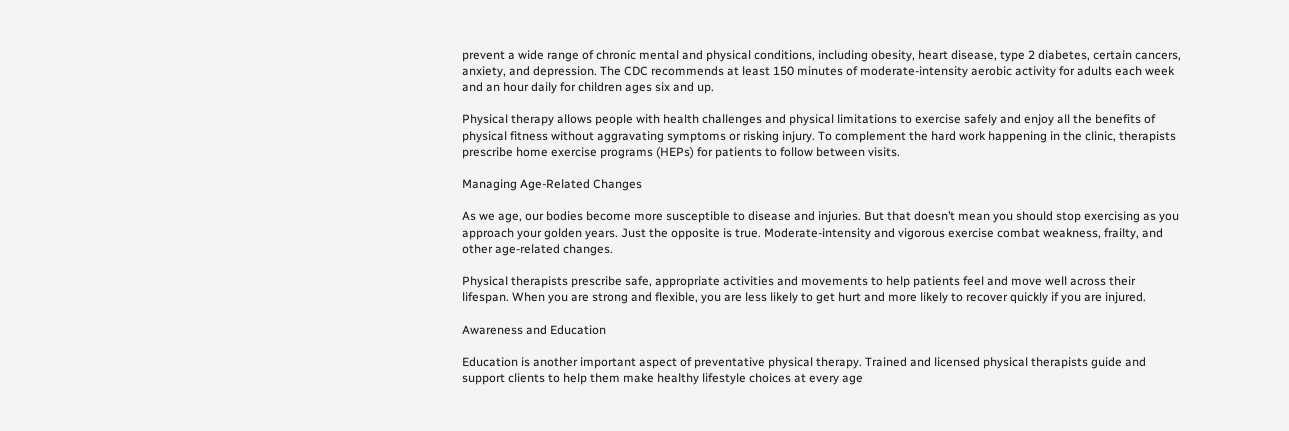prevent a wide range of chronic mental and physical conditions, including obesity, heart disease, type 2 diabetes, certain cancers, anxiety, and depression. The CDC recommends at least 150 minutes of moderate-intensity aerobic activity for adults each week and an hour daily for children ages six and up.

Physical therapy allows people with health challenges and physical limitations to exercise safely and enjoy all the benefits of physical fitness without aggravating symptoms or risking injury. To complement the hard work happening in the clinic, therapists prescribe home exercise programs (HEPs) for patients to follow between visits.

Managing Age-Related Changes

As we age, our bodies become more susceptible to disease and injuries. But that doesn’t mean you should stop exercising as you approach your golden years. Just the opposite is true. Moderate-intensity and vigorous exercise combat weakness, frailty, and other age-related changes.

Physical therapists prescribe safe, appropriate activities and movements to help patients feel and move well across their lifespan. When you are strong and flexible, you are less likely to get hurt and more likely to recover quickly if you are injured.

Awareness and Education

Education is another important aspect of preventative physical therapy. Trained and licensed physical therapists guide and support clients to help them make healthy lifestyle choices at every age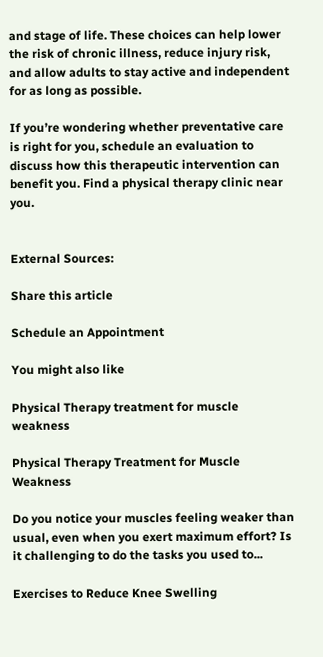and stage of life. These choices can help lower the risk of chronic illness, reduce injury risk, and allow adults to stay active and independent for as long as possible.

If you’re wondering whether preventative care is right for you, schedule an evaluation to discuss how this therapeutic intervention can benefit you. Find a physical therapy clinic near you.


External Sources:

Share this article

Schedule an Appointment

You might also like

Physical Therapy treatment for muscle weakness

Physical Therapy Treatment for Muscle Weakness

Do you notice your muscles feeling weaker than usual, even when you exert maximum effort? Is it challenging to do the tasks you used to...

Exercises to Reduce Knee Swelling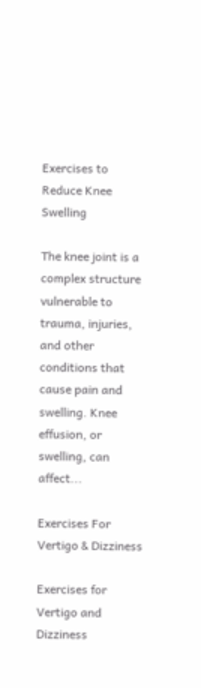Exercises to Reduce Knee Swelling

The knee joint is a complex structure vulnerable to trauma, injuries, and other conditions that cause pain and swelling. Knee effusion, or swelling, can affect...

Exercises For Vertigo & Dizziness

Exercises for Vertigo and Dizziness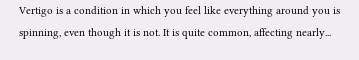Vertigo is a condition in which you feel like everything around you is spinning, even though it is not. It is quite common, affecting nearly...